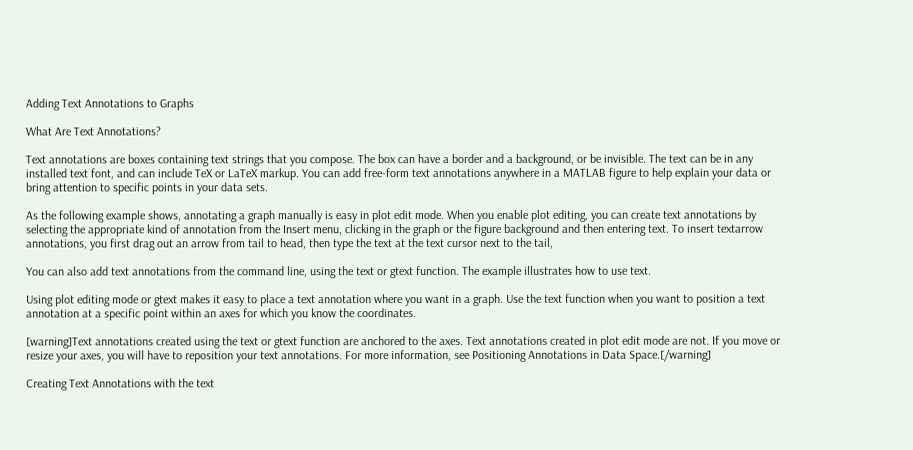Adding Text Annotations to Graphs

What Are Text Annotations?

Text annotations are boxes containing text strings that you compose. The box can have a border and a background, or be invisible. The text can be in any installed text font, and can include TeX or LaTeX markup. You can add free-form text annotations anywhere in a MATLAB figure to help explain your data or bring attention to specific points in your data sets.

As the following example shows, annotating a graph manually is easy in plot edit mode. When you enable plot editing, you can create text annotations by selecting the appropriate kind of annotation from the Insert menu, clicking in the graph or the figure background and then entering text. To insert textarrow annotations, you first drag out an arrow from tail to head, then type the text at the text cursor next to the tail,

You can also add text annotations from the command line, using the text or gtext function. The example illustrates how to use text.

Using plot editing mode or gtext makes it easy to place a text annotation where you want in a graph. Use the text function when you want to position a text annotation at a specific point within an axes for which you know the coordinates.

[warning]Text annotations created using the text or gtext function are anchored to the axes. Text annotations created in plot edit mode are not. If you move or resize your axes, you will have to reposition your text annotations. For more information, see Positioning Annotations in Data Space.[/warning]

Creating Text Annotations with the text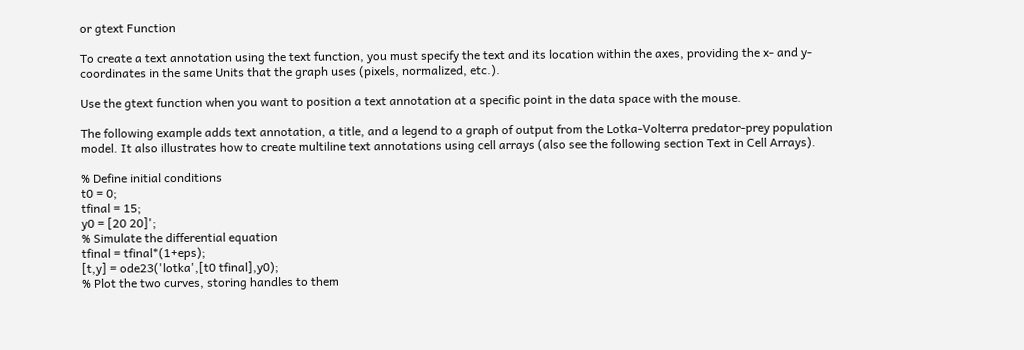or gtext Function

To create a text annotation using the text function, you must specify the text and its location within the axes, providing the x- and y-coordinates in the same Units that the graph uses (pixels, normalized, etc.).

Use the gtext function when you want to position a text annotation at a specific point in the data space with the mouse.

The following example adds text annotation, a title, and a legend to a graph of output from the Lotka-Volterra predator-prey population model. It also illustrates how to create multiline text annotations using cell arrays (also see the following section Text in Cell Arrays).

% Define initial conditions
t0 = 0;
tfinal = 15;
y0 = [20 20]';
% Simulate the differential equation
tfinal = tfinal*(1+eps);
[t,y] = ode23('lotka',[t0 tfinal],y0);
% Plot the two curves, storing handles to them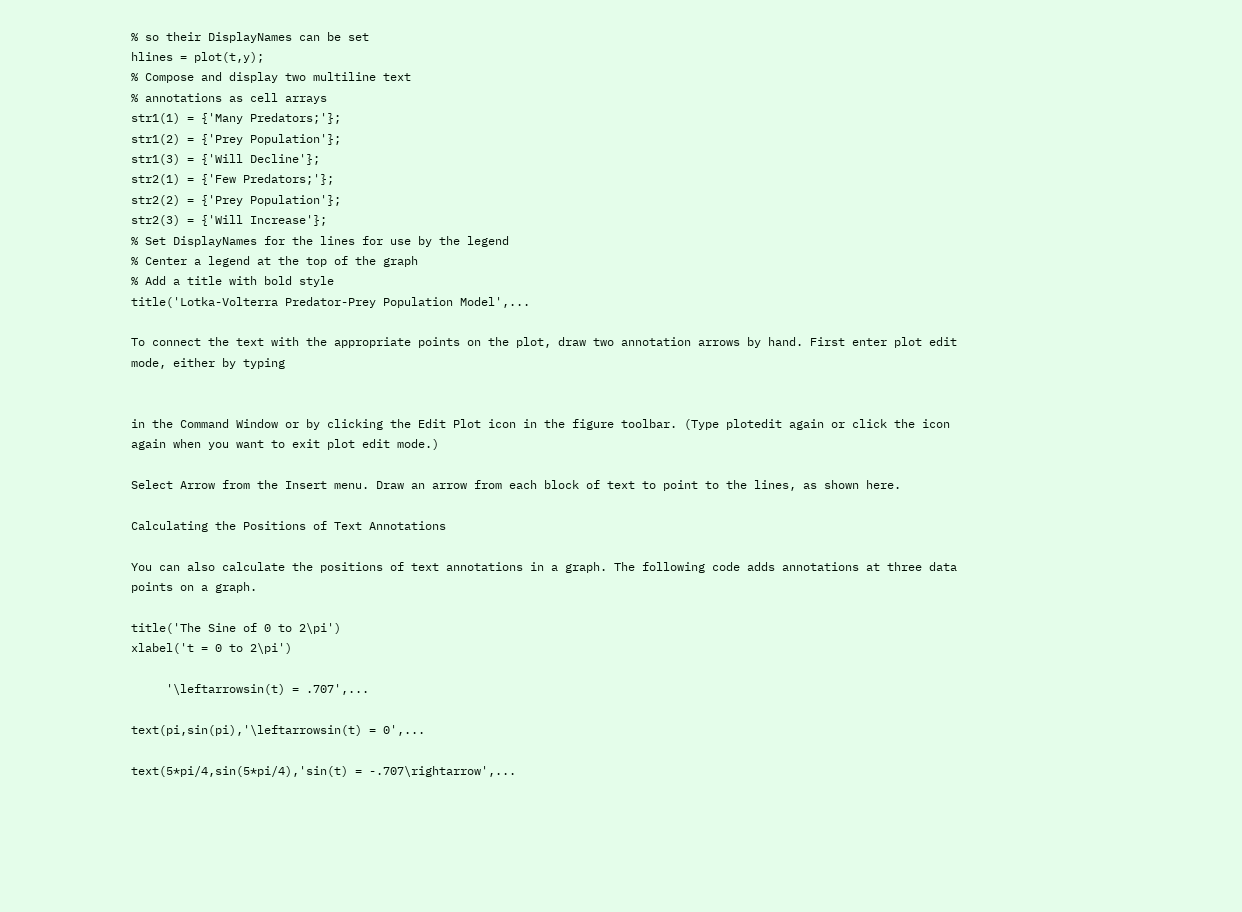% so their DisplayNames can be set
hlines = plot(t,y);
% Compose and display two multiline text
% annotations as cell arrays
str1(1) = {'Many Predators;'};
str1(2) = {'Prey Population'};
str1(3) = {'Will Decline'};
str2(1) = {'Few Predators;'};
str2(2) = {'Prey Population'};
str2(3) = {'Will Increase'};
% Set DisplayNames for the lines for use by the legend
% Center a legend at the top of the graph
% Add a title with bold style
title('Lotka-Volterra Predator-Prey Population Model',...

To connect the text with the appropriate points on the plot, draw two annotation arrows by hand. First enter plot edit mode, either by typing


in the Command Window or by clicking the Edit Plot icon in the figure toolbar. (Type plotedit again or click the icon again when you want to exit plot edit mode.)

Select Arrow from the Insert menu. Draw an arrow from each block of text to point to the lines, as shown here.

Calculating the Positions of Text Annotations

You can also calculate the positions of text annotations in a graph. The following code adds annotations at three data points on a graph.

title('The Sine of 0 to 2\pi')
xlabel('t = 0 to 2\pi')

     '\leftarrowsin(t) = .707',...

text(pi,sin(pi),'\leftarrowsin(t) = 0',...

text(5*pi/4,sin(5*pi/4),'sin(t) = -.707\rightarrow',...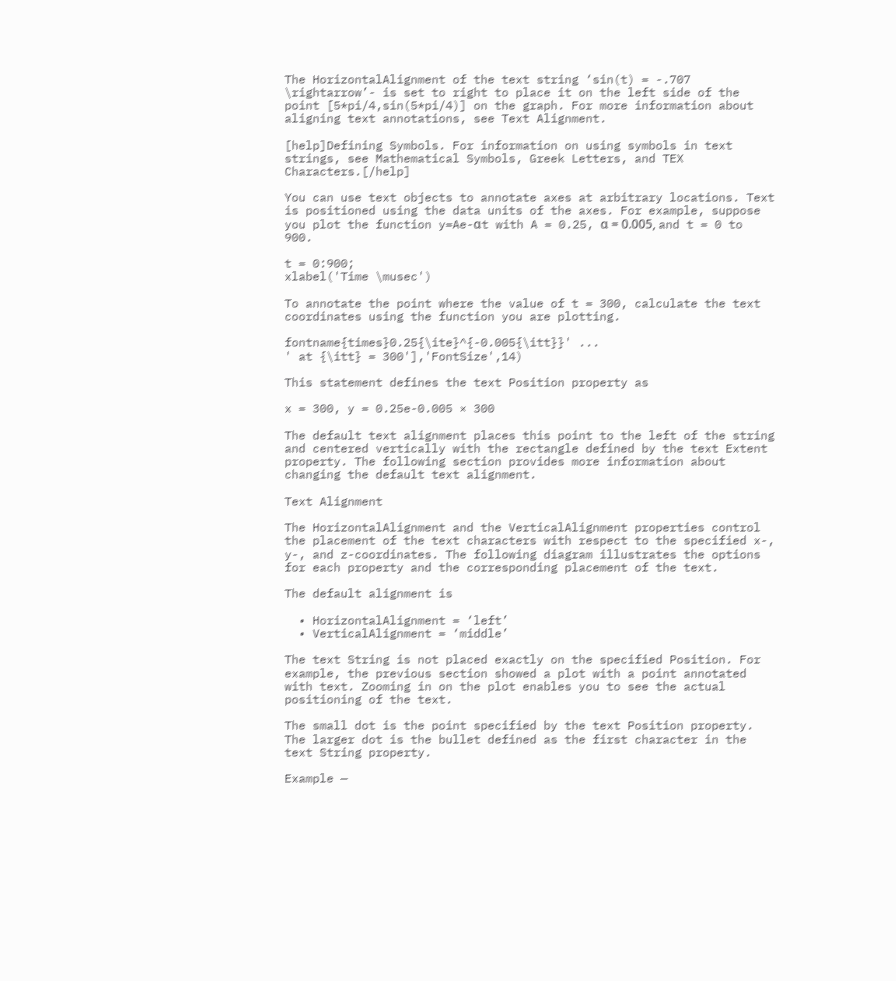The HorizontalAlignment of the text string ‘sin(t) = -.707 \rightarrow’- is set to right to place it on the left side of the point [5*pi/4,sin(5*pi/4)] on the graph. For more information about aligning text annotations, see Text Alignment.

[help]Defining Symbols. For information on using symbols in text strings, see Mathematical Symbols, Greek Letters, and TEX Characters.[/help]

You can use text objects to annotate axes at arbitrary locations. Text is positioned using the data units of the axes. For example, suppose you plot the function y=Ae-αt with A = 0.25, α = 0.005, and t = 0 to 900.

t = 0:900;
xlabel('Time \musec')

To annotate the point where the value of t = 300, calculate the text coordinates using the function you are plotting.

fontname{times}0.25{\ite}^{-0.005{\itt}}' ...
' at {\itt} = 300'],'FontSize',14)

This statement defines the text Position property as

x = 300, y = 0.25e-0.005 × 300

The default text alignment places this point to the left of the string and centered vertically with the rectangle defined by the text Extent property. The following section provides more information about changing the default text alignment.

Text Alignment

The HorizontalAlignment and the VerticalAlignment properties control the placement of the text characters with respect to the specified x-, y-, and z-coordinates. The following diagram illustrates the options for each property and the corresponding placement of the text.

The default alignment is

  • HorizontalAlignment = ‘left’
  • VerticalAlignment = ‘middle’

The text String is not placed exactly on the specified Position. For example, the previous section showed a plot with a point annotated with text. Zooming in on the plot enables you to see the actual positioning of the text.

The small dot is the point specified by the text Position property. The larger dot is the bullet defined as the first character in the text String property.

Example —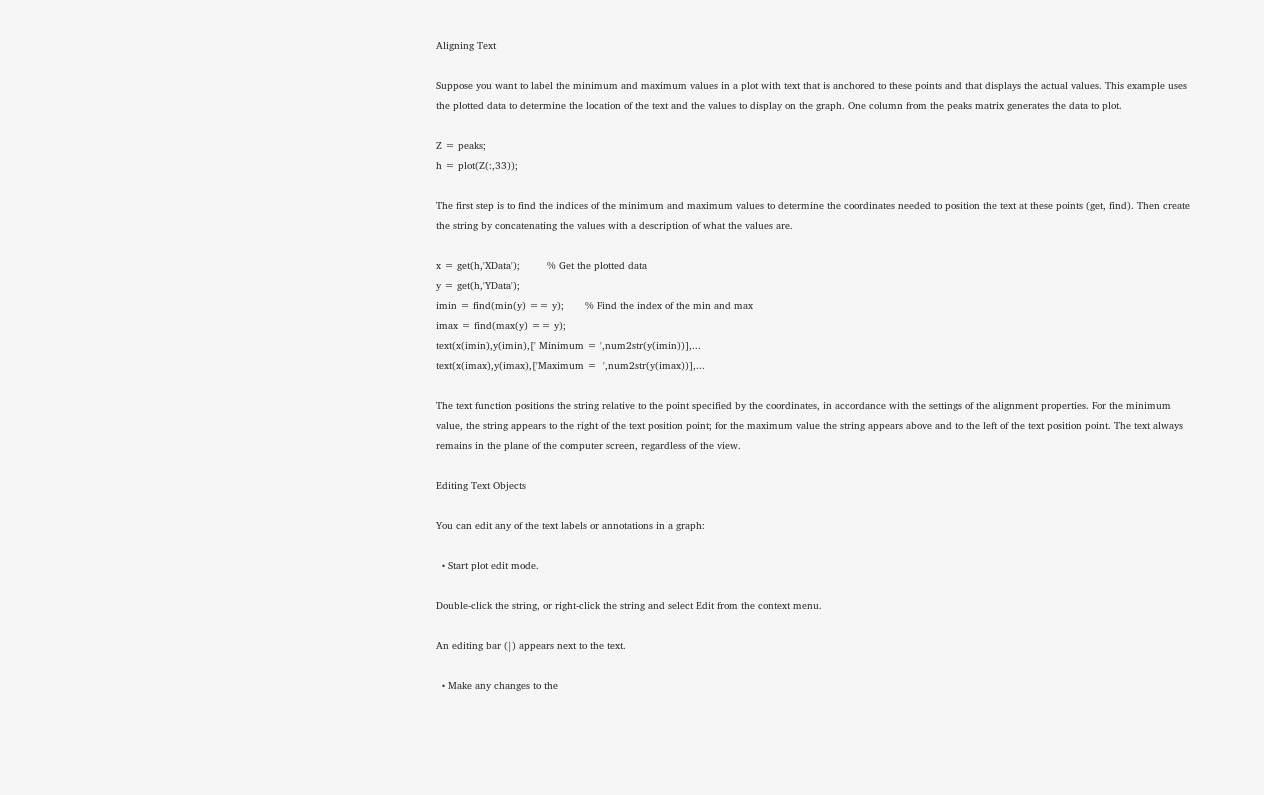Aligning Text

Suppose you want to label the minimum and maximum values in a plot with text that is anchored to these points and that displays the actual values. This example uses the plotted data to determine the location of the text and the values to display on the graph. One column from the peaks matrix generates the data to plot.

Z = peaks;
h = plot(Z(:,33));

The first step is to find the indices of the minimum and maximum values to determine the coordinates needed to position the text at these points (get, find). Then create the string by concatenating the values with a description of what the values are.

x = get(h,'XData');         % Get the plotted data
y = get(h,'YData');
imin = find(min(y) == y);       % Find the index of the min and max
imax = find(max(y) == y);
text(x(imin),y(imin),[' Minimum = ',num2str(y(imin))],...
text(x(imax),y(imax),['Maximum =  ',num2str(y(imax))],...

The text function positions the string relative to the point specified by the coordinates, in accordance with the settings of the alignment properties. For the minimum value, the string appears to the right of the text position point; for the maximum value the string appears above and to the left of the text position point. The text always remains in the plane of the computer screen, regardless of the view.

Editing Text Objects

You can edit any of the text labels or annotations in a graph:

  • Start plot edit mode.

Double-click the string, or right-click the string and select Edit from the context menu.

An editing bar (|) appears next to the text.

  • Make any changes to the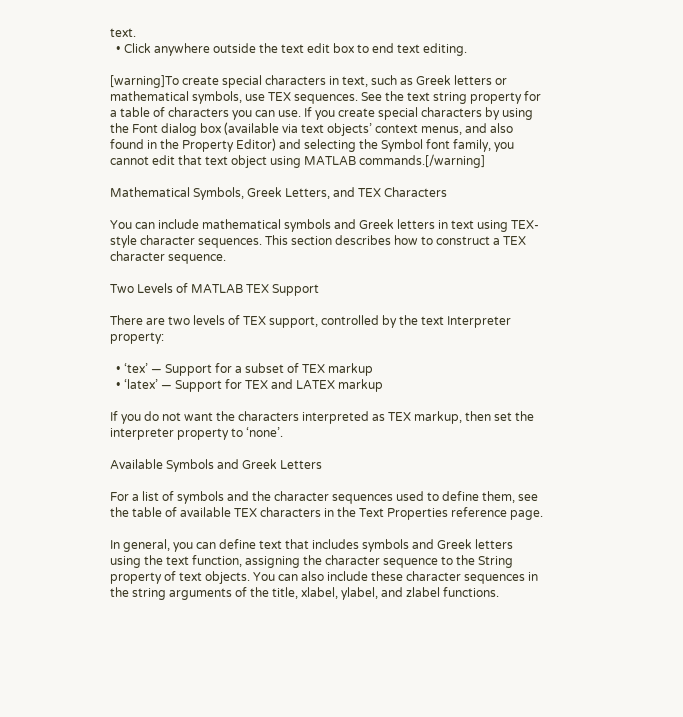text.
  • Click anywhere outside the text edit box to end text editing.

[warning]To create special characters in text, such as Greek letters or mathematical symbols, use TEX sequences. See the text string property for a table of characters you can use. If you create special characters by using the Font dialog box (available via text objects’ context menus, and also found in the Property Editor) and selecting the Symbol font family, you cannot edit that text object using MATLAB commands.[/warning]

Mathematical Symbols, Greek Letters, and TEX Characters

You can include mathematical symbols and Greek letters in text using TEX-style character sequences. This section describes how to construct a TEX character sequence.

Two Levels of MATLAB TEX Support

There are two levels of TEX support, controlled by the text Interpreter property:

  • ‘tex’ — Support for a subset of TEX markup
  • ‘latex’ — Support for TEX and LATEX markup

If you do not want the characters interpreted as TEX markup, then set the interpreter property to ‘none’.

Available Symbols and Greek Letters

For a list of symbols and the character sequences used to define them, see the table of available TEX characters in the Text Properties reference page.

In general, you can define text that includes symbols and Greek letters using the text function, assigning the character sequence to the String property of text objects. You can also include these character sequences in the string arguments of the title, xlabel, ylabel, and zlabel functions.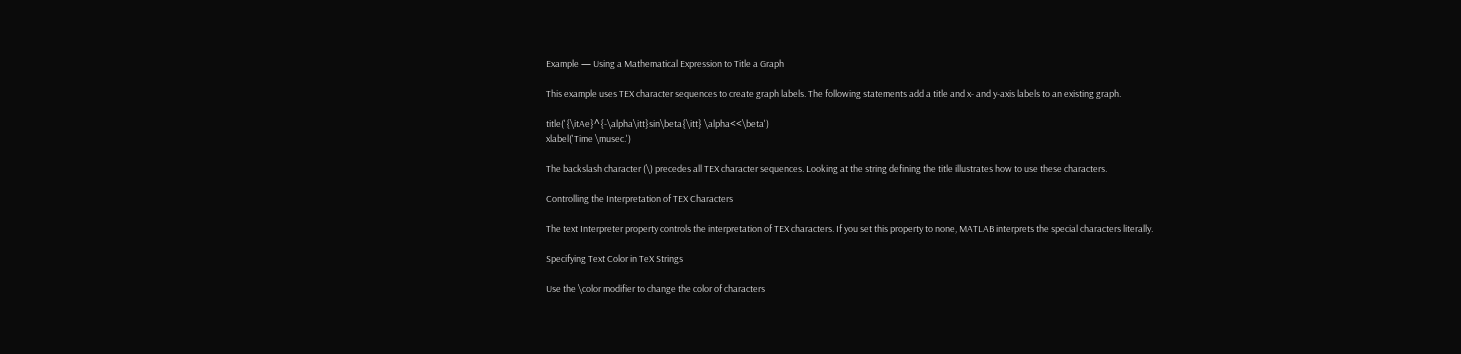Example — Using a Mathematical Expression to Title a Graph

This example uses TEX character sequences to create graph labels. The following statements add a title and x- and y-axis labels to an existing graph.

title('{\itAe}^{-\alpha\itt}sin\beta{\itt} \alpha<<\beta')
xlabel('Time \musec.')

The backslash character (\) precedes all TEX character sequences. Looking at the string defining the title illustrates how to use these characters.

Controlling the Interpretation of TEX Characters

The text Interpreter property controls the interpretation of TEX characters. If you set this property to none, MATLAB interprets the special characters literally.

Specifying Text Color in TeX Strings

Use the \color modifier to change the color of characters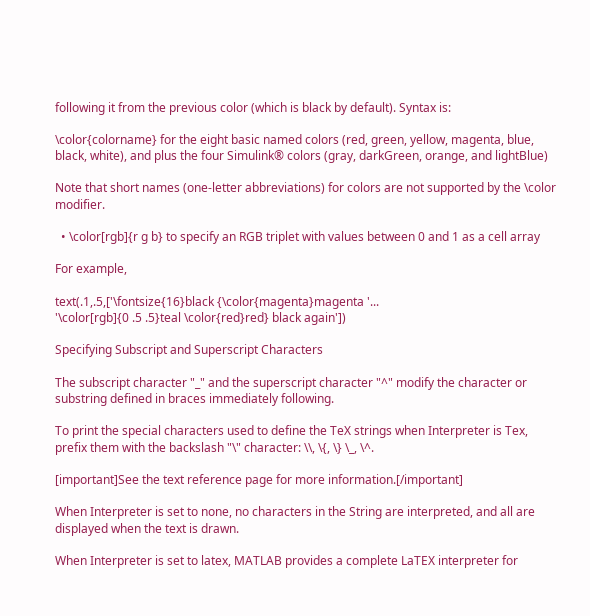following it from the previous color (which is black by default). Syntax is:

\color{colorname} for the eight basic named colors (red, green, yellow, magenta, blue, black, white), and plus the four Simulink® colors (gray, darkGreen, orange, and lightBlue)

Note that short names (one-letter abbreviations) for colors are not supported by the \color modifier.

  • \color[rgb]{r g b} to specify an RGB triplet with values between 0 and 1 as a cell array

For example,

text(.1,.5,['\fontsize{16}black {\color{magenta}magenta '...
'\color[rgb]{0 .5 .5}teal \color{red}red} black again'])

Specifying Subscript and Superscript Characters

The subscript character "_" and the superscript character "^" modify the character or substring defined in braces immediately following.

To print the special characters used to define the TeX strings when Interpreter is Tex, prefix them with the backslash "\" character: \\, \{, \} \_, \^.

[important]See the text reference page for more information.[/important]

When Interpreter is set to none, no characters in the String are interpreted, and all are displayed when the text is drawn.

When Interpreter is set to latex, MATLAB provides a complete LaTEX interpreter for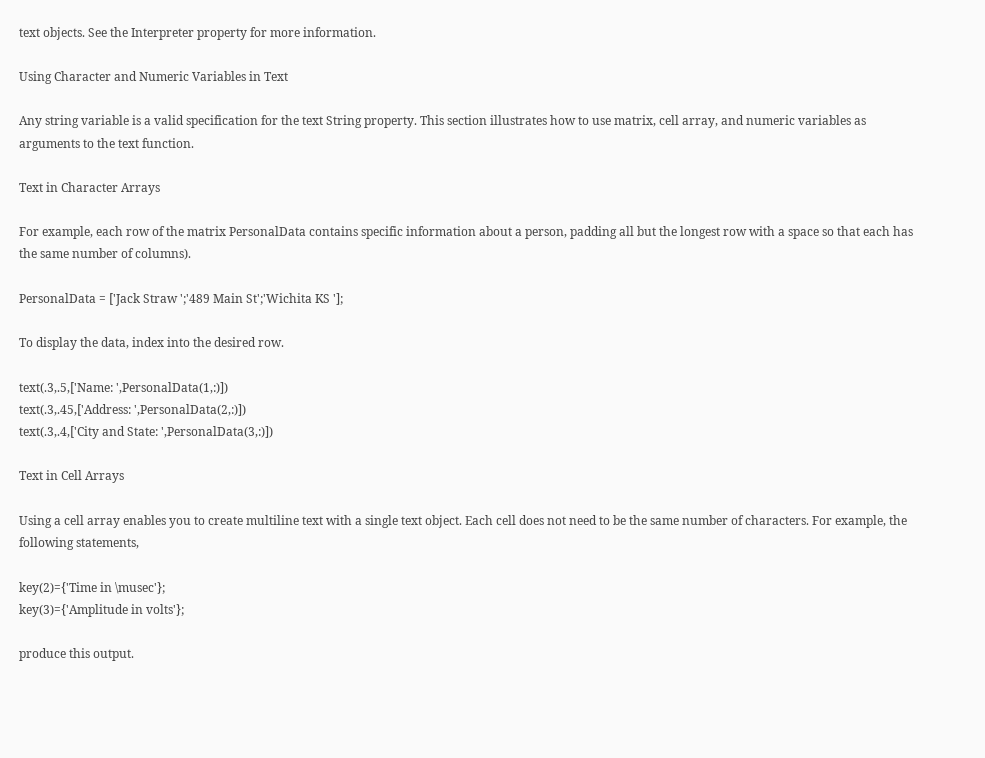text objects. See the Interpreter property for more information.

Using Character and Numeric Variables in Text

Any string variable is a valid specification for the text String property. This section illustrates how to use matrix, cell array, and numeric variables as arguments to the text function.

Text in Character Arrays

For example, each row of the matrix PersonalData contains specific information about a person, padding all but the longest row with a space so that each has the same number of columns).

PersonalData = ['Jack Straw ';'489 Main St';'Wichita KS '];

To display the data, index into the desired row.

text(.3,.5,['Name: ',PersonalData(1,:)])
text(.3,.45,['Address: ',PersonalData(2,:)])
text(.3,.4,['City and State: ',PersonalData(3,:)])

Text in Cell Arrays

Using a cell array enables you to create multiline text with a single text object. Each cell does not need to be the same number of characters. For example, the following statements,

key(2)={'Time in \musec'};
key(3)={'Amplitude in volts'};

produce this output.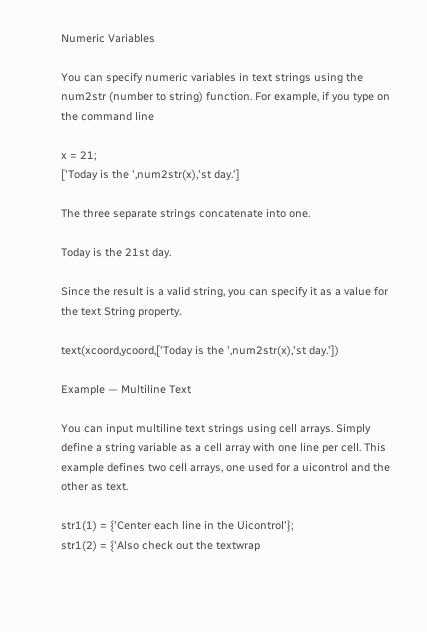Numeric Variables

You can specify numeric variables in text strings using the num2str (number to string) function. For example, if you type on the command line

x = 21;
['Today is the ',num2str(x),'st day.']

The three separate strings concatenate into one.

Today is the 21st day.

Since the result is a valid string, you can specify it as a value for the text String property.

text(xcoord,ycoord,['Today is the ',num2str(x),'st day.'])

Example — Multiline Text

You can input multiline text strings using cell arrays. Simply define a string variable as a cell array with one line per cell. This example defines two cell arrays, one used for a uicontrol and the other as text.

str1(1) = {'Center each line in the Uicontrol'};
str1(2) = {'Also check out the textwrap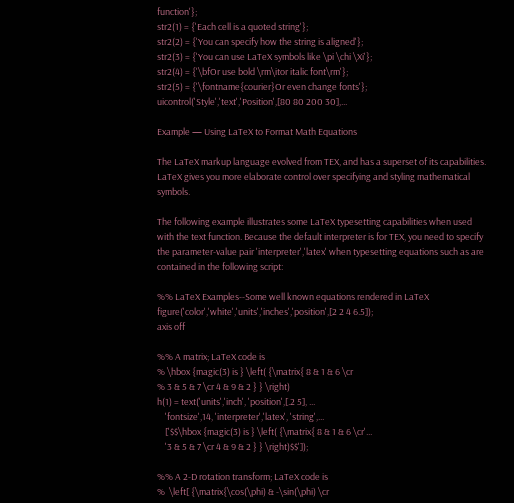function'};
str2(1) = {'Each cell is a quoted string'};
str2(2) = {'You can specify how the string is aligned'};
str2(3) = {'You can use LaTeX symbols like \pi \chi \Xi'};
str2(4) = {'\bfOr use bold \rm\itor italic font\rm'};
str2(5) = {'\fontname{courier}Or even change fonts'};
uicontrol('Style','text','Position',[80 80 200 30],...

Example — Using LaTeX to Format Math Equations

The LaTeX markup language evolved from TEX, and has a superset of its capabilities. LaTeX gives you more elaborate control over specifying and styling mathematical symbols.

The following example illustrates some LaTeX typesetting capabilities when used with the text function. Because the default interpreter is for TEX, you need to specify the parameter-value pair 'interpreter','latex' when typesetting equations such as are contained in the following script:

%% LaTeX Examples--Some well known equations rendered in LaTeX
figure('color','white','units','inches','position',[2 2 4 6.5]);
axis off

%% A matrix; LaTeX code is
% \hbox {magic(3) is } \left( {\matrix{ 8 & 1 & 6 \cr
% 3 & 5 & 7 \cr 4 & 9 & 2 } } \right)
h(1) = text('units','inch', 'position',[.2 5], ...
    'fontsize',14, 'interpreter','latex', 'string',...
    ['$$\hbox {magic(3) is } \left( {\matrix{ 8 & 1 & 6 \cr'...
    '3 & 5 & 7 \cr 4 & 9 & 2 } } \right)$$']);

%% A 2-D rotation transform; LaTeX code is
%  \left[ {\matrix{\cos(\phi) & -\sin(\phi) \cr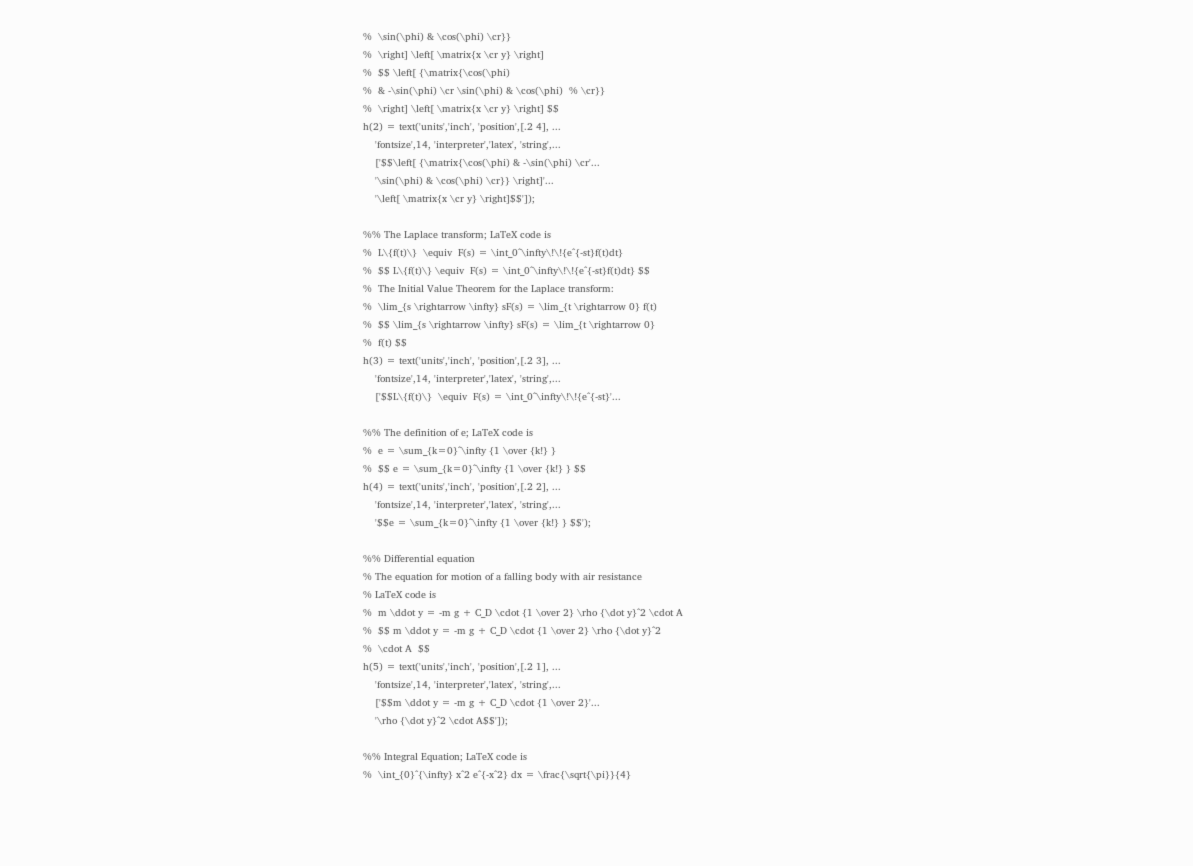%  \sin(\phi) & \cos(\phi) \cr}}
%  \right] \left[ \matrix{x \cr y} \right]
%  $$ \left[ {\matrix{\cos(\phi)
%  & -\sin(\phi) \cr \sin(\phi) & \cos(\phi)  % \cr}}
%  \right] \left[ \matrix{x \cr y} \right] $$
h(2) = text('units','inch', 'position',[.2 4], ...
    'fontsize',14, 'interpreter','latex', 'string',...
    ['$$\left[ {\matrix{\cos(\phi) & -\sin(\phi) \cr'...
    '\sin(\phi) & \cos(\phi) \cr}} \right]'...
    '\left[ \matrix{x \cr y} \right]$$']);

%% The Laplace transform; LaTeX code is
%  L\{f(t)\}  \equiv  F(s) = \int_0^\infty\!\!{e^{-st}f(t)dt}
%  $$ L\{f(t)\} \equiv  F(s) = \int_0^\infty\!\!{e^{-st}f(t)dt} $$
%  The Initial Value Theorem for the Laplace transform:
%  \lim_{s \rightarrow \infty} sF(s) = \lim_{t \rightarrow 0} f(t)
%  $$ \lim_{s \rightarrow \infty} sF(s) = \lim_{t \rightarrow 0}
%  f(t) $$
h(3) = text('units','inch', 'position',[.2 3], ...
    'fontsize',14, 'interpreter','latex', 'string',...
    ['$$L\{f(t)\}  \equiv  F(s) = \int_0^\infty\!\!{e^{-st}'...

%% The definition of e; LaTeX code is
%  e = \sum_{k=0}^\infty {1 \over {k!} }
%  $$ e = \sum_{k=0}^\infty {1 \over {k!} } $$
h(4) = text('units','inch', 'position',[.2 2], ...
    'fontsize',14, 'interpreter','latex', 'string',...
    '$$e = \sum_{k=0}^\infty {1 \over {k!} } $$');

%% Differential equation
% The equation for motion of a falling body with air resistance
% LaTeX code is
%  m \ddot y = -m g + C_D \cdot {1 \over 2} \rho {\dot y}^2 \cdot A
%  $$ m \ddot y = -m g + C_D \cdot {1 \over 2} \rho {\dot y}^2
%  \cdot A  $$
h(5) = text('units','inch', 'position',[.2 1], ...
    'fontsize',14, 'interpreter','latex', 'string',...
    ['$$m \ddot y = -m g + C_D \cdot {1 \over 2}'...
    '\rho {\dot y}^2 \cdot A$$']);

%% Integral Equation; LaTeX code is
%  \int_{0}^{\infty} x^2 e^{-x^2} dx = \frac{\sqrt{\pi}}{4}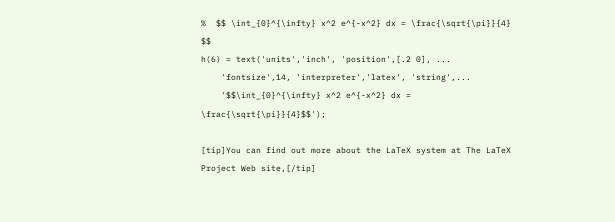%  $$ \int_{0}^{\infty} x^2 e^{-x^2} dx = \frac{\sqrt{\pi}}{4} $$
h(6) = text('units','inch', 'position',[.2 0], ...
    'fontsize',14, 'interpreter','latex', 'string',...
    '$$\int_{0}^{\infty} x^2 e^{-x^2} dx = \frac{\sqrt{\pi}}{4}$$');

[tip]You can find out more about the LaTeX system at The LaTeX Project Web site,[/tip]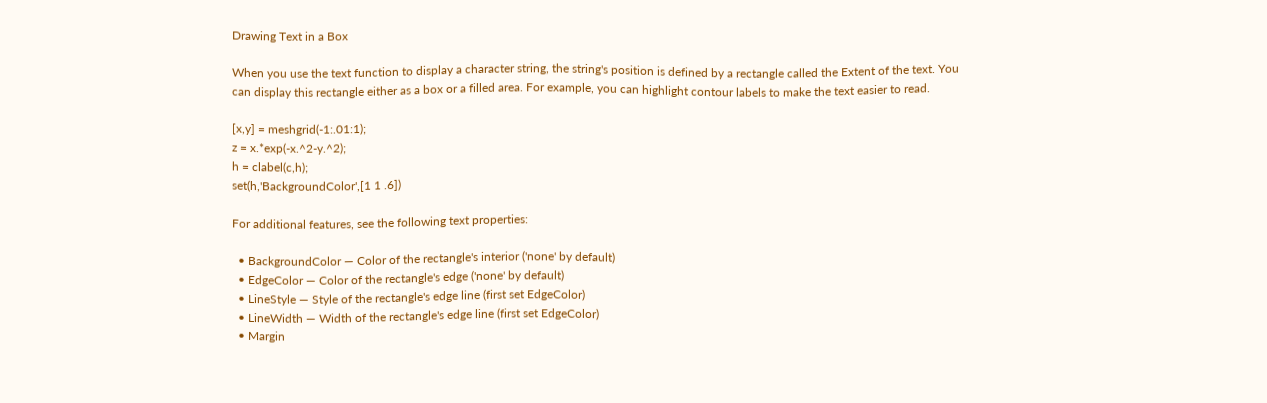Drawing Text in a Box

When you use the text function to display a character string, the string's position is defined by a rectangle called the Extent of the text. You can display this rectangle either as a box or a filled area. For example, you can highlight contour labels to make the text easier to read.

[x,y] = meshgrid(-1:.01:1);
z = x.*exp(-x.^2-y.^2);
h = clabel(c,h);
set(h,'BackgroundColor',[1 1 .6])

For additional features, see the following text properties:

  • BackgroundColor — Color of the rectangle's interior ('none' by default)
  • EdgeColor — Color of the rectangle's edge ('none' by default)
  • LineStyle — Style of the rectangle's edge line (first set EdgeColor)
  • LineWidth — Width of the rectangle's edge line (first set EdgeColor)
  • Margin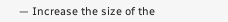— Increase the size of the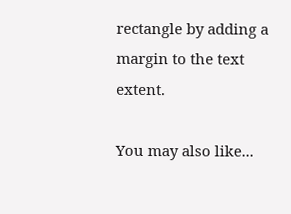rectangle by adding a margin to the text extent.

You may also like...